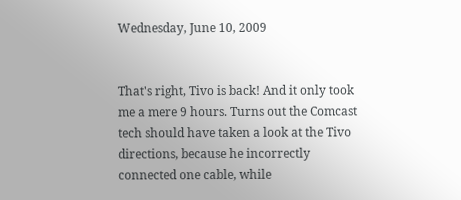Wednesday, June 10, 2009


That's right, Tivo is back! And it only took me a mere 9 hours. Turns out the Comcast tech should have taken a look at the Tivo directions, because he incorrectly connected one cable, while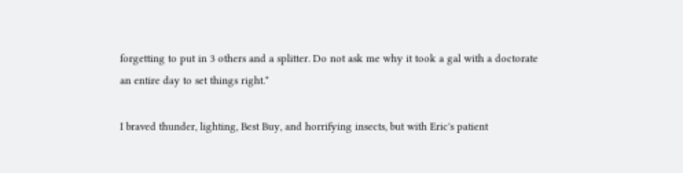forgetting to put in 3 others and a splitter. Do not ask me why it took a gal with a doctorate an entire day to set things right.*

I braved thunder, lighting, Best Buy, and horrifying insects, but with Eric's patient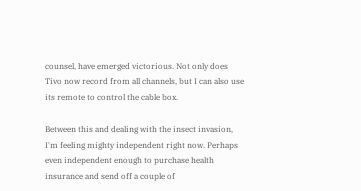counsel, have emerged victorious. Not only does Tivo now record from all channels, but I can also use its remote to control the cable box.

Between this and dealing with the insect invasion, I'm feeling mighty independent right now. Perhaps even independent enough to purchase health insurance and send off a couple of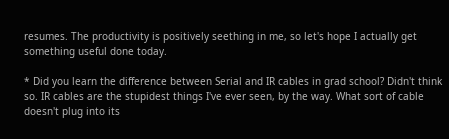resumes. The productivity is positively seething in me, so let's hope I actually get something useful done today.

* Did you learn the difference between Serial and IR cables in grad school? Didn't think so. IR cables are the stupidest things I've ever seen, by the way. What sort of cable doesn't plug into its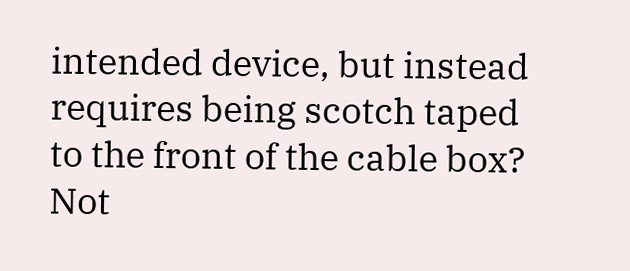intended device, but instead requires being scotch taped to the front of the cable box? Not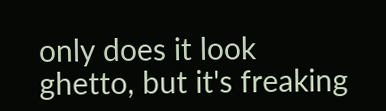only does it look ghetto, but it's freaking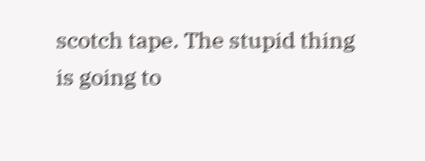scotch tape. The stupid thing is going to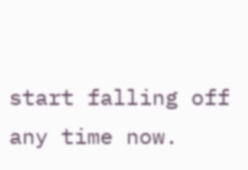start falling off any time now.